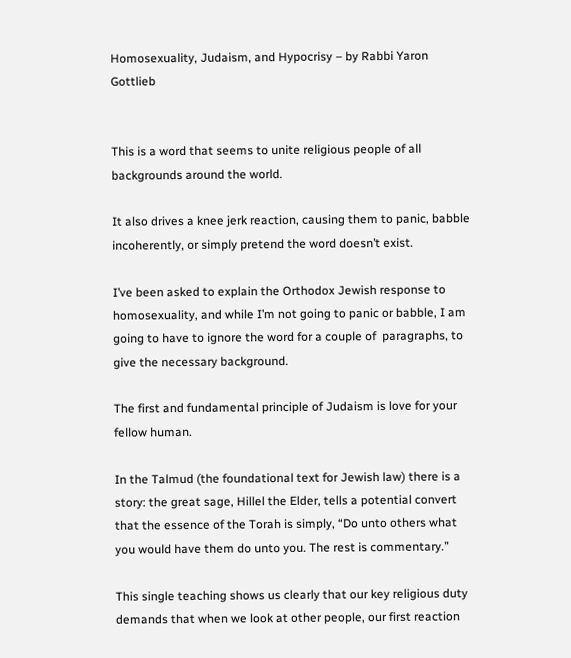Homosexuality, Judaism, and Hypocrisy – by Rabbi Yaron Gottlieb


This is a word that seems to unite religious people of all backgrounds around the world.

It also drives a knee jerk reaction, causing them to panic, babble incoherently, or simply pretend the word doesn’t exist.

I’ve been asked to explain the Orthodox Jewish response to homosexuality, and while I’m not going to panic or babble, I am going to have to ignore the word for a couple of  paragraphs, to give the necessary background.

The first and fundamental principle of Judaism is love for your fellow human.

In the Talmud (the foundational text for Jewish law) there is a story: the great sage, Hillel the Elder, tells a potential convert that the essence of the Torah is simply, “Do unto others what you would have them do unto you. The rest is commentary.”

This single teaching shows us clearly that our key religious duty demands that when we look at other people, our first reaction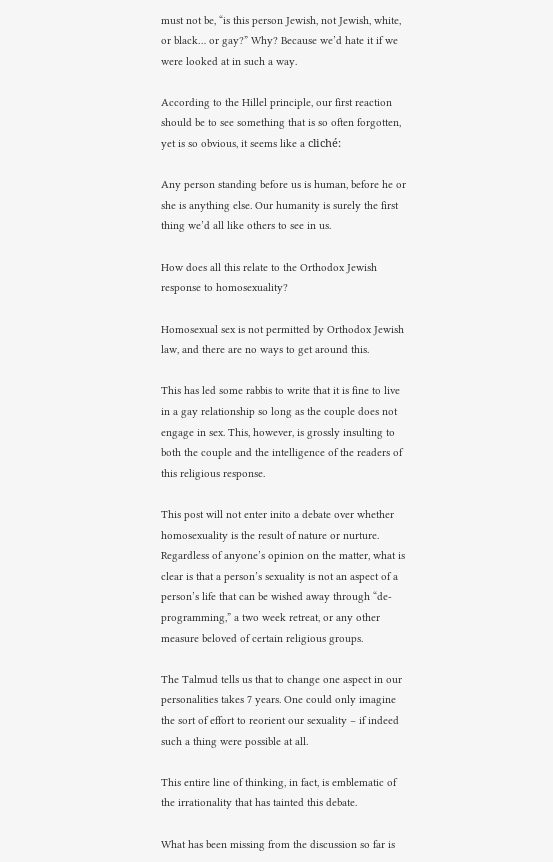must not be, “is this person Jewish, not Jewish, white, or black… or gay?” Why? Because we’d hate it if we were looked at in such a way.

According to the Hillel principle, our first reaction should be to see something that is so often forgotten, yet is so obvious, it seems like a cliché:

Any person standing before us is human, before he or she is anything else. Our humanity is surely the first thing we’d all like others to see in us.

How does all this relate to the Orthodox Jewish response to homosexuality?

Homosexual sex is not permitted by Orthodox Jewish law, and there are no ways to get around this.

This has led some rabbis to write that it is fine to live in a gay relationship so long as the couple does not engage in sex. This, however, is grossly insulting to both the couple and the intelligence of the readers of this religious response.

This post will not enter inito a debate over whether homosexuality is the result of nature or nurture. Regardless of anyone’s opinion on the matter, what is clear is that a person’s sexuality is not an aspect of a person’s life that can be wished away through “de-programming,” a two week retreat, or any other measure beloved of certain religious groups.

The Talmud tells us that to change one aspect in our personalities takes 7 years. One could only imagine the sort of effort to reorient our sexuality – if indeed such a thing were possible at all.

This entire line of thinking, in fact, is emblematic of the irrationality that has tainted this debate.

What has been missing from the discussion so far is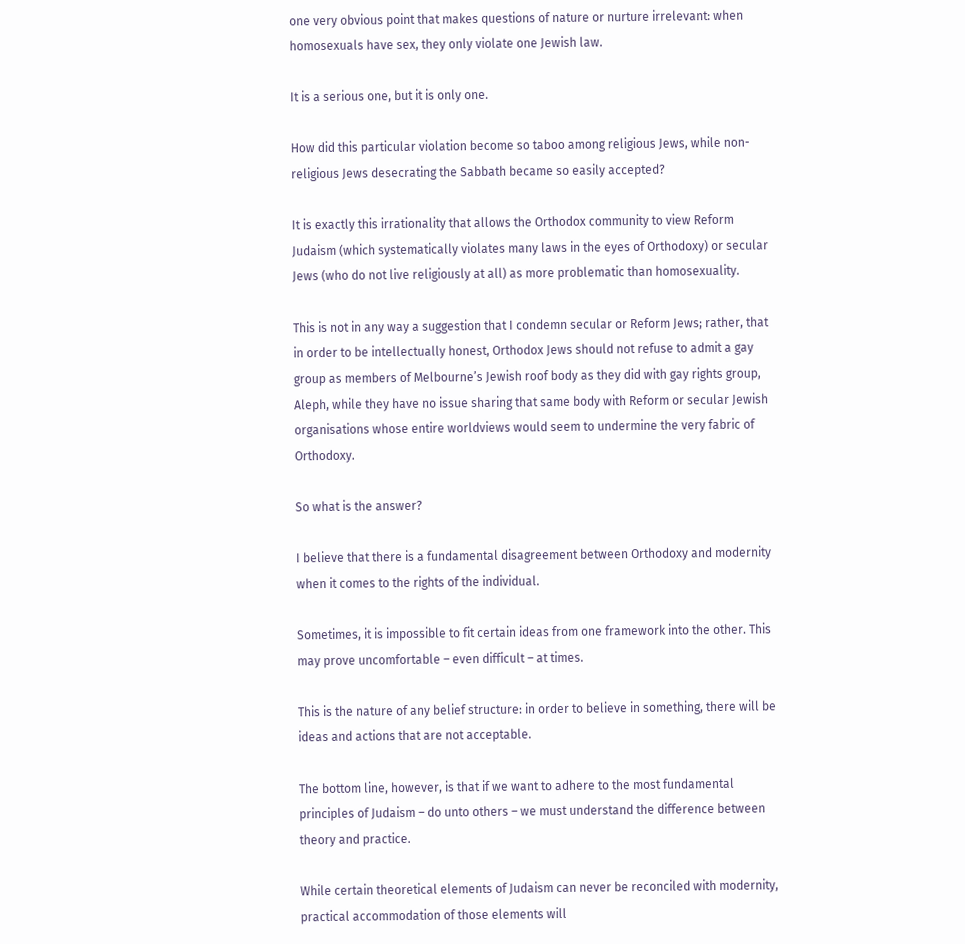one very obvious point that makes questions of nature or nurture irrelevant: when homosexuals have sex, they only violate one Jewish law.

It is a serious one, but it is only one.

How did this particular violation become so taboo among religious Jews, while non-religious Jews desecrating the Sabbath became so easily accepted?

It is exactly this irrationality that allows the Orthodox community to view Reform Judaism (which systematically violates many laws in the eyes of Orthodoxy) or secular Jews (who do not live religiously at all) as more problematic than homosexuality.

This is not in any way a suggestion that I condemn secular or Reform Jews; rather, that in order to be intellectually honest, Orthodox Jews should not refuse to admit a gay group as members of Melbourne’s Jewish roof body as they did with gay rights group, Aleph, while they have no issue sharing that same body with Reform or secular Jewish organisations whose entire worldviews would seem to undermine the very fabric of Orthodoxy.

So what is the answer?

I believe that there is a fundamental disagreement between Orthodoxy and modernity when it comes to the rights of the individual.

Sometimes, it is impossible to fit certain ideas from one framework into the other. This may prove uncomfortable – even difficult – at times.

This is the nature of any belief structure: in order to believe in something, there will be ideas and actions that are not acceptable.

The bottom line, however, is that if we want to adhere to the most fundamental principles of Judaism – do unto others – we must understand the difference between theory and practice.

While certain theoretical elements of Judaism can never be reconciled with modernity, practical accommodation of those elements will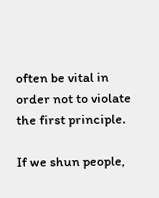often be vital in order not to violate the first principle.

If we shun people,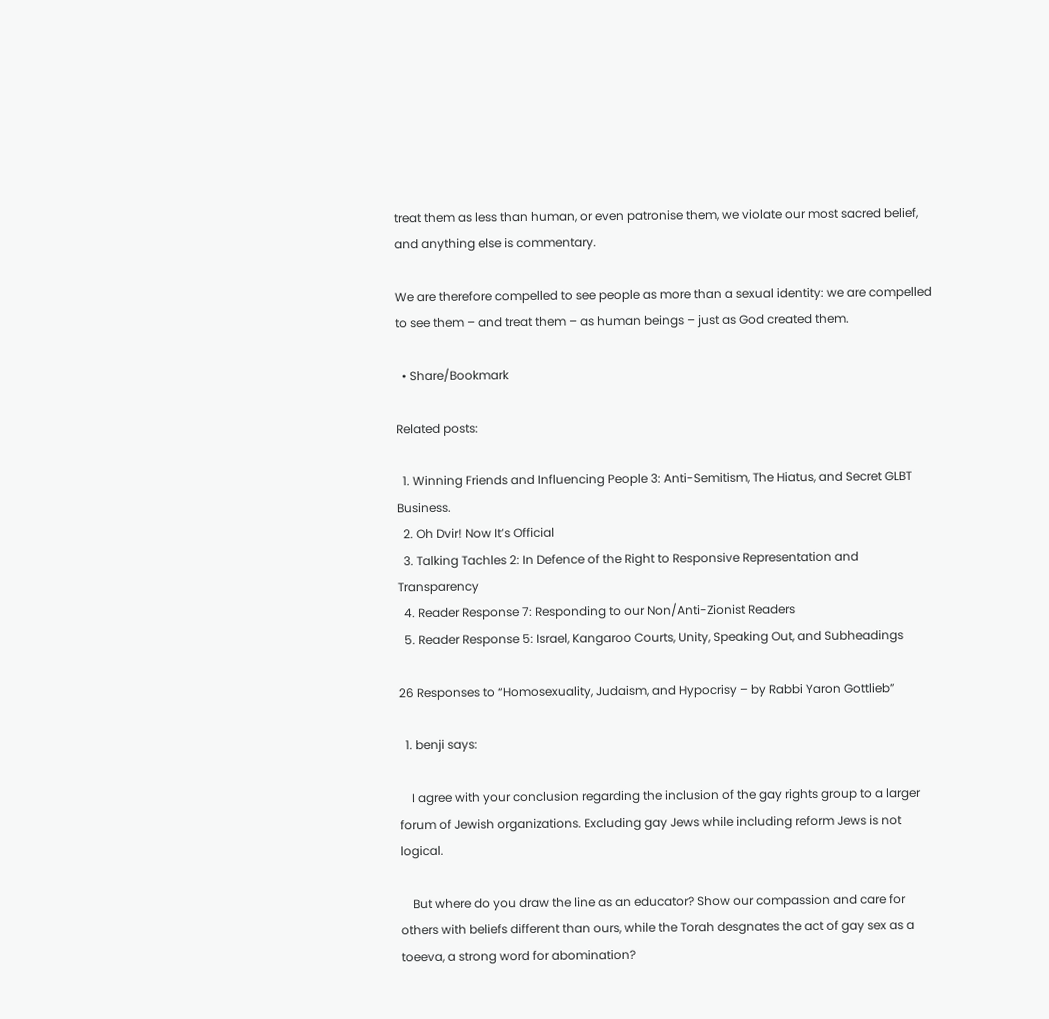treat them as less than human, or even patronise them, we violate our most sacred belief, and anything else is commentary.

We are therefore compelled to see people as more than a sexual identity: we are compelled to see them – and treat them – as human beings – just as God created them.

  • Share/Bookmark

Related posts:

  1. Winning Friends and Influencing People 3: Anti-Semitism, The Hiatus, and Secret GLBT Business.
  2. Oh Dvir! Now It’s Official
  3. Talking Tachles 2: In Defence of the Right to Responsive Representation and Transparency
  4. Reader Response 7: Responding to our Non/Anti-Zionist Readers
  5. Reader Response 5: Israel, Kangaroo Courts, Unity, Speaking Out, and Subheadings

26 Responses to “Homosexuality, Judaism, and Hypocrisy – by Rabbi Yaron Gottlieb”

  1. benji says:

    I agree with your conclusion regarding the inclusion of the gay rights group to a larger forum of Jewish organizations. Excluding gay Jews while including reform Jews is not logical.

    But where do you draw the line as an educator? Show our compassion and care for others with beliefs different than ours, while the Torah desgnates the act of gay sex as a toeeva, a strong word for abomination?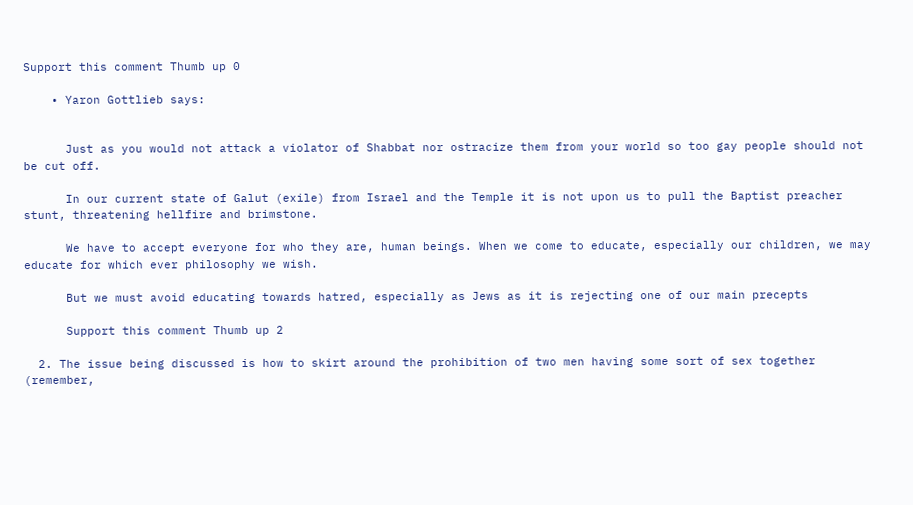Support this comment Thumb up 0

    • Yaron Gottlieb says:


      Just as you would not attack a violator of Shabbat nor ostracize them from your world so too gay people should not be cut off.

      In our current state of Galut (exile) from Israel and the Temple it is not upon us to pull the Baptist preacher stunt, threatening hellfire and brimstone.

      We have to accept everyone for who they are, human beings. When we come to educate, especially our children, we may educate for which ever philosophy we wish.

      But we must avoid educating towards hatred, especially as Jews as it is rejecting one of our main precepts

      Support this comment Thumb up 2

  2. The issue being discussed is how to skirt around the prohibition of two men having some sort of sex together (remember,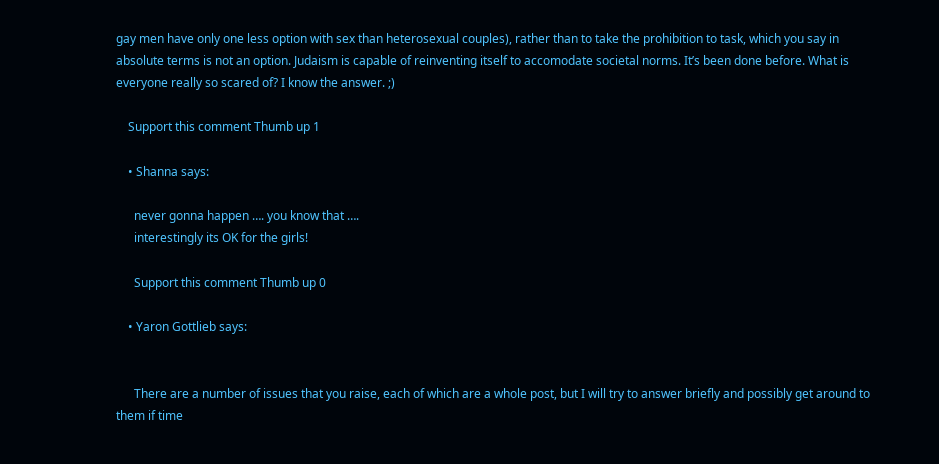gay men have only one less option with sex than heterosexual couples), rather than to take the prohibition to task, which you say in absolute terms is not an option. Judaism is capable of reinventing itself to accomodate societal norms. It’s been done before. What is everyone really so scared of? I know the answer. ;)

    Support this comment Thumb up 1

    • Shanna says:

      never gonna happen …. you know that ….
      interestingly its OK for the girls!

      Support this comment Thumb up 0

    • Yaron Gottlieb says:


      There are a number of issues that you raise, each of which are a whole post, but I will try to answer briefly and possibly get around to them if time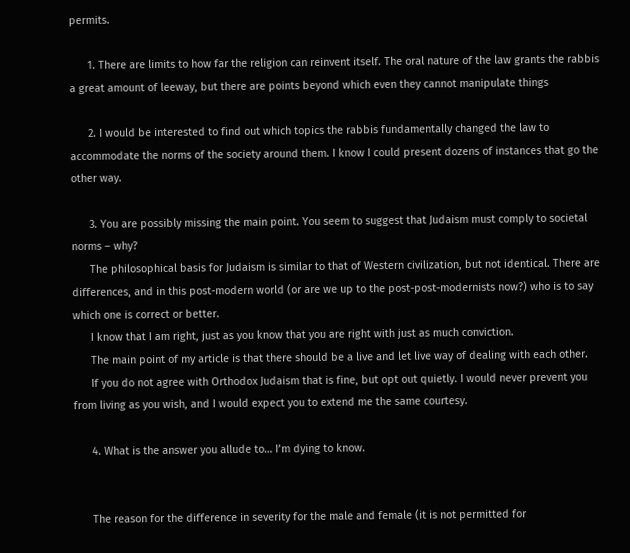permits.

      1. There are limits to how far the religion can reinvent itself. The oral nature of the law grants the rabbis a great amount of leeway, but there are points beyond which even they cannot manipulate things

      2. I would be interested to find out which topics the rabbis fundamentally changed the law to accommodate the norms of the society around them. I know I could present dozens of instances that go the other way.

      3. You are possibly missing the main point. You seem to suggest that Judaism must comply to societal norms – why?
      The philosophical basis for Judaism is similar to that of Western civilization, but not identical. There are differences, and in this post-modern world (or are we up to the post-post-modernists now?) who is to say which one is correct or better.
      I know that I am right, just as you know that you are right with just as much conviction.
      The main point of my article is that there should be a live and let live way of dealing with each other.
      If you do not agree with Orthodox Judaism that is fine, but opt out quietly. I would never prevent you from living as you wish, and I would expect you to extend me the same courtesy.

      4. What is the answer you allude to… I’m dying to know.


      The reason for the difference in severity for the male and female (it is not permitted for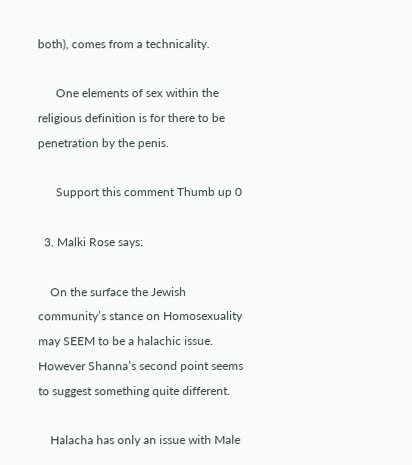both), comes from a technicality.

      One elements of sex within the religious definition is for there to be penetration by the penis.

      Support this comment Thumb up 0

  3. Malki Rose says:

    On the surface the Jewish community’s stance on Homosexuality may SEEM to be a halachic issue. However Shanna’s second point seems to suggest something quite different.

    Halacha has only an issue with Male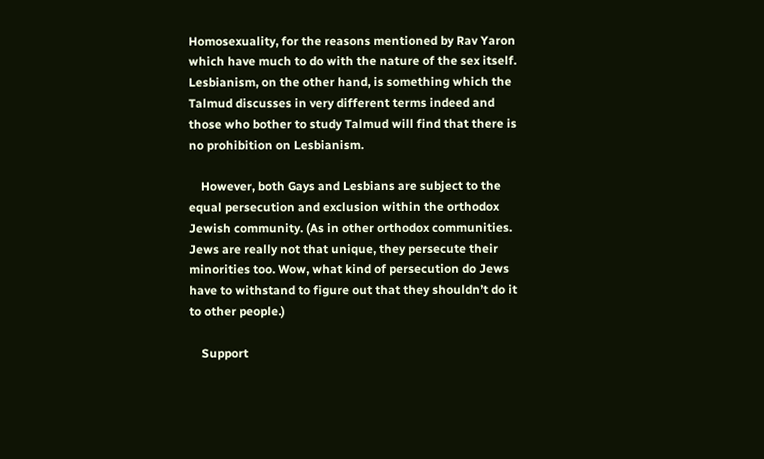Homosexuality, for the reasons mentioned by Rav Yaron which have much to do with the nature of the sex itself. Lesbianism, on the other hand, is something which the Talmud discusses in very different terms indeed and those who bother to study Talmud will find that there is no prohibition on Lesbianism.

    However, both Gays and Lesbians are subject to the equal persecution and exclusion within the orthodox Jewish community. (As in other orthodox communities. Jews are really not that unique, they persecute their minorities too. Wow, what kind of persecution do Jews have to withstand to figure out that they shouldn’t do it to other people.)

    Support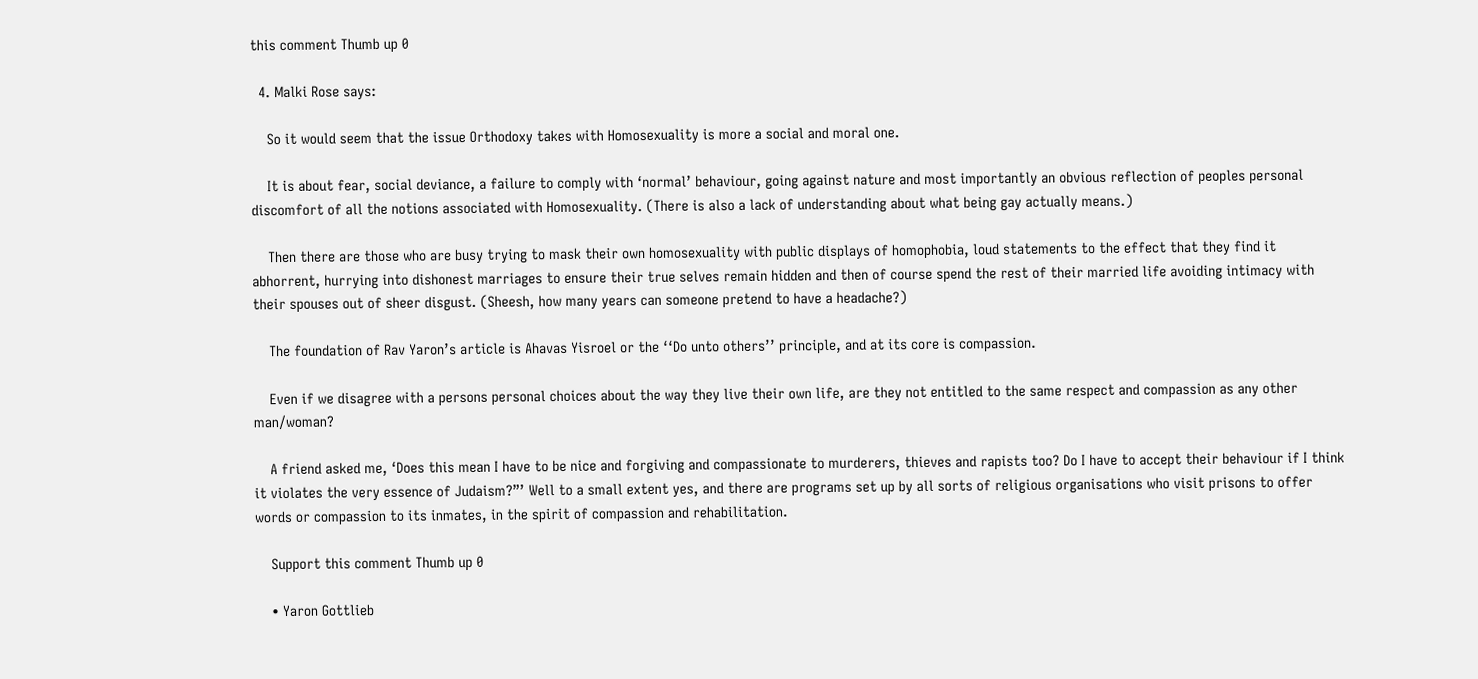this comment Thumb up 0

  4. Malki Rose says:

    So it would seem that the issue Orthodoxy takes with Homosexuality is more a social and moral one.

    It is about fear, social deviance, a failure to comply with ‘normal’ behaviour, going against nature and most importantly an obvious reflection of peoples personal discomfort of all the notions associated with Homosexuality. (There is also a lack of understanding about what being gay actually means.)

    Then there are those who are busy trying to mask their own homosexuality with public displays of homophobia, loud statements to the effect that they find it abhorrent, hurrying into dishonest marriages to ensure their true selves remain hidden and then of course spend the rest of their married life avoiding intimacy with their spouses out of sheer disgust. (Sheesh, how many years can someone pretend to have a headache?)

    The foundation of Rav Yaron’s article is Ahavas Yisroel or the ‘‘Do unto others’’ principle, and at its core is compassion.

    Even if we disagree with a persons personal choices about the way they live their own life, are they not entitled to the same respect and compassion as any other man/woman?

    A friend asked me, ‘Does this mean I have to be nice and forgiving and compassionate to murderers, thieves and rapists too? Do I have to accept their behaviour if I think it violates the very essence of Judaism?”’ Well to a small extent yes, and there are programs set up by all sorts of religious organisations who visit prisons to offer words or compassion to its inmates, in the spirit of compassion and rehabilitation.

    Support this comment Thumb up 0

    • Yaron Gottlieb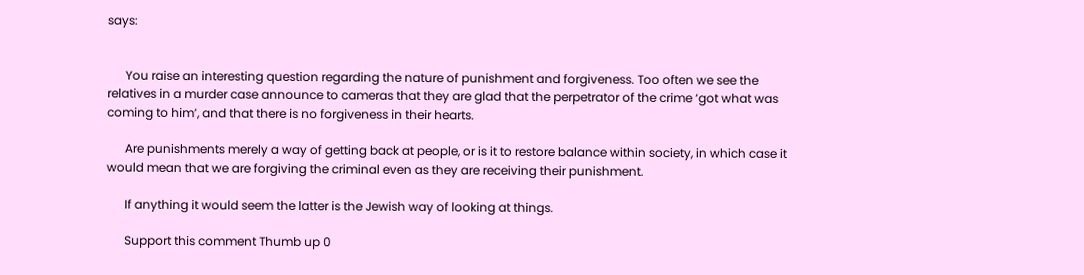says:


      You raise an interesting question regarding the nature of punishment and forgiveness. Too often we see the relatives in a murder case announce to cameras that they are glad that the perpetrator of the crime ‘got what was coming to him’, and that there is no forgiveness in their hearts.

      Are punishments merely a way of getting back at people, or is it to restore balance within society, in which case it would mean that we are forgiving the criminal even as they are receiving their punishment.

      If anything it would seem the latter is the Jewish way of looking at things.

      Support this comment Thumb up 0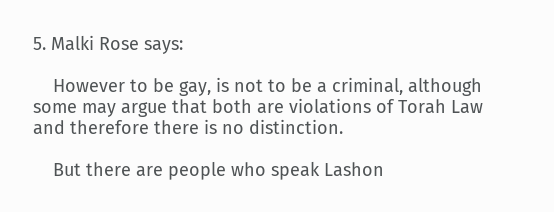5. Malki Rose says:

    However to be gay, is not to be a criminal, although some may argue that both are violations of Torah Law and therefore there is no distinction.

    But there are people who speak Lashon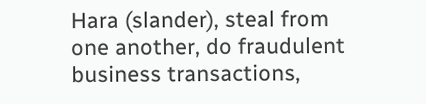Hara (slander), steal from one another, do fraudulent business transactions,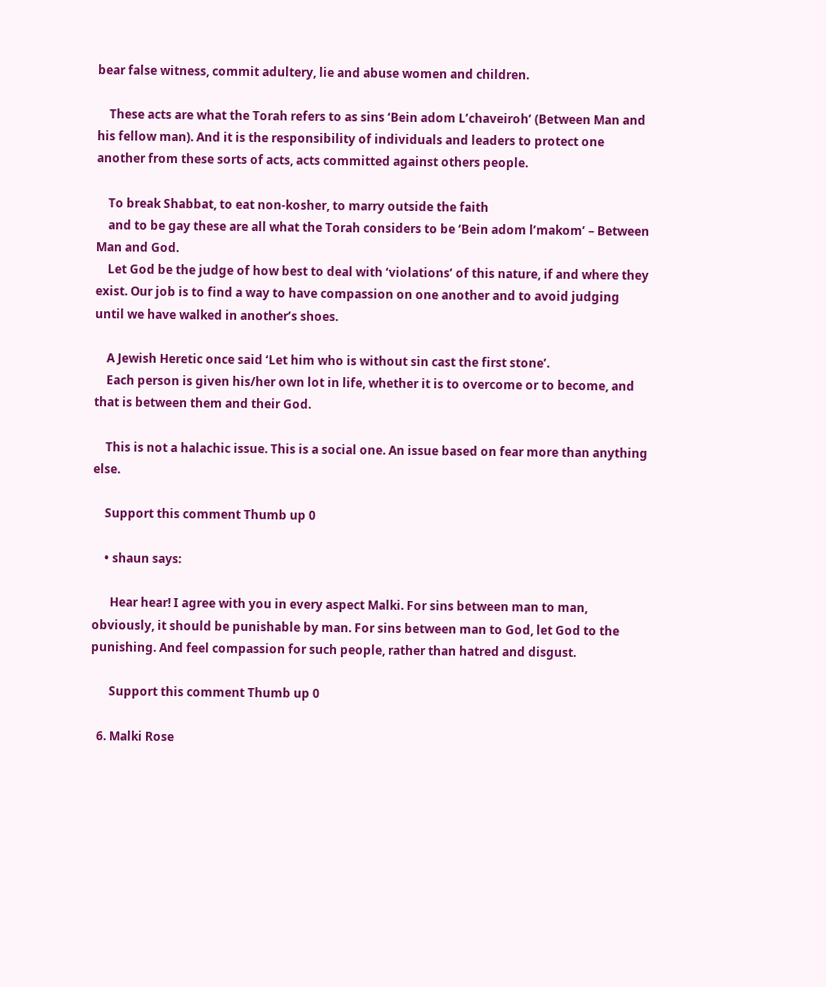bear false witness, commit adultery, lie and abuse women and children.

    These acts are what the Torah refers to as sins ‘Bein adom L’chaveiroh’ (Between Man and his fellow man). And it is the responsibility of individuals and leaders to protect one another from these sorts of acts, acts committed against others people.

    To break Shabbat, to eat non-kosher, to marry outside the faith
    and to be gay these are all what the Torah considers to be ‘Bein adom l’makom’ – Between Man and God.
    Let God be the judge of how best to deal with ‘violations’ of this nature, if and where they exist. Our job is to find a way to have compassion on one another and to avoid judging until we have walked in another’s shoes.

    A Jewish Heretic once said ‘Let him who is without sin cast the first stone’.
    Each person is given his/her own lot in life, whether it is to overcome or to become, and that is between them and their God.

    This is not a halachic issue. This is a social one. An issue based on fear more than anything else.

    Support this comment Thumb up 0

    • shaun says:

      Hear hear! I agree with you in every aspect Malki. For sins between man to man, obviously, it should be punishable by man. For sins between man to God, let God to the punishing. And feel compassion for such people, rather than hatred and disgust.

      Support this comment Thumb up 0

  6. Malki Rose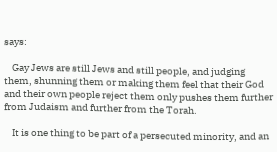says:

    Gay Jews are still Jews and still people, and judging them, shunning them or making them feel that their God and their own people reject them only pushes them further from Judaism and further from the Torah.

    It is one thing to be part of a persecuted minority, and an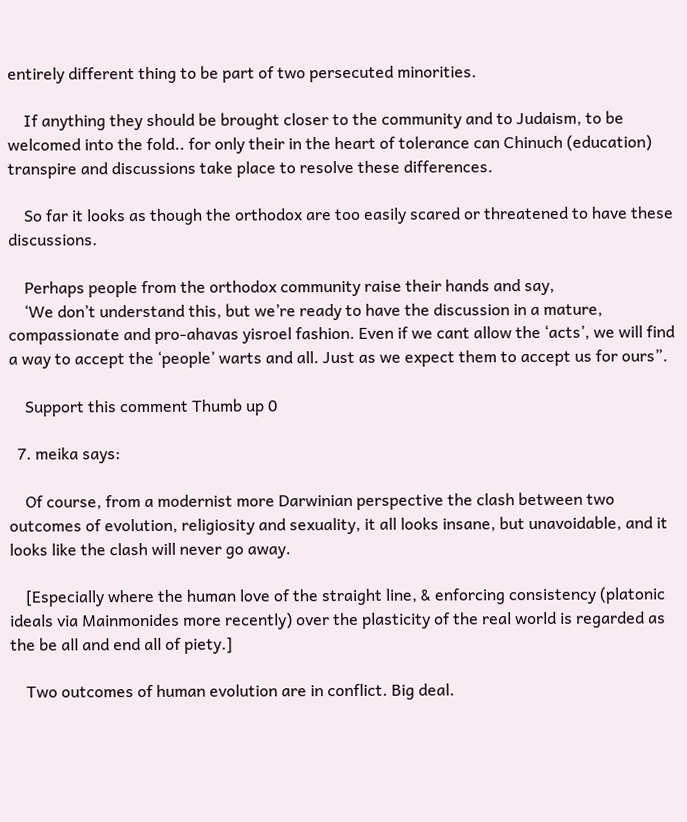entirely different thing to be part of two persecuted minorities.

    If anything they should be brought closer to the community and to Judaism, to be welcomed into the fold.. for only their in the heart of tolerance can Chinuch (education) transpire and discussions take place to resolve these differences.

    So far it looks as though the orthodox are too easily scared or threatened to have these discussions.

    Perhaps people from the orthodox community raise their hands and say,
    ‘We don’t understand this, but we’re ready to have the discussion in a mature, compassionate and pro-ahavas yisroel fashion. Even if we cant allow the ‘acts’, we will find a way to accept the ‘people’ warts and all. Just as we expect them to accept us for ours”.

    Support this comment Thumb up 0

  7. meika says:

    Of course, from a modernist more Darwinian perspective the clash between two outcomes of evolution, religiosity and sexuality, it all looks insane, but unavoidable, and it looks like the clash will never go away.

    [Especially where the human love of the straight line, & enforcing consistency (platonic ideals via Mainmonides more recently) over the plasticity of the real world is regarded as the be all and end all of piety.]

    Two outcomes of human evolution are in conflict. Big deal.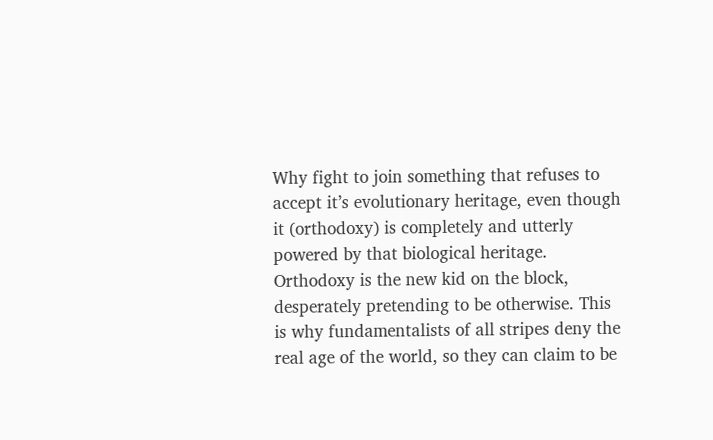Why fight to join something that refuses to accept it’s evolutionary heritage, even though it (orthodoxy) is completely and utterly powered by that biological heritage. Orthodoxy is the new kid on the block, desperately pretending to be otherwise. This is why fundamentalists of all stripes deny the real age of the world, so they can claim to be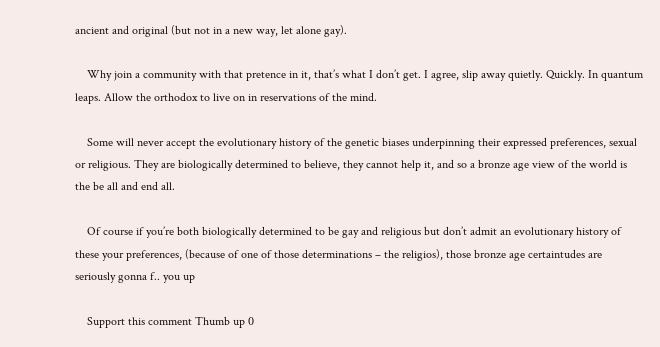ancient and original (but not in a new way, let alone gay).

    Why join a community with that pretence in it, that’s what I don’t get. I agree, slip away quietly. Quickly. In quantum leaps. Allow the orthodox to live on in reservations of the mind.

    Some will never accept the evolutionary history of the genetic biases underpinning their expressed preferences, sexual or religious. They are biologically determined to believe, they cannot help it, and so a bronze age view of the world is the be all and end all.

    Of course if you’re both biologically determined to be gay and religious but don’t admit an evolutionary history of these your preferences, (because of one of those determinations – the religios), those bronze age certaintudes are seriously gonna f.. you up

    Support this comment Thumb up 0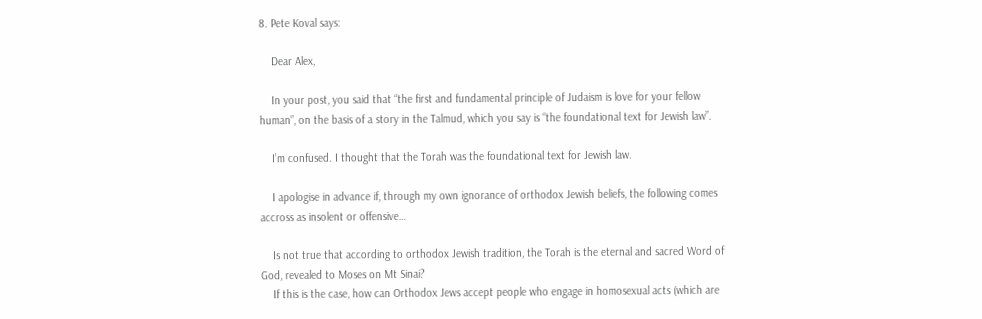8. Pete Koval says:

    Dear Alex,

    In your post, you said that “the first and fundamental principle of Judaism is love for your fellow human”, on the basis of a story in the Talmud, which you say is “the foundational text for Jewish law”.

    I’m confused. I thought that the Torah was the foundational text for Jewish law.

    I apologise in advance if, through my own ignorance of orthodox Jewish beliefs, the following comes accross as insolent or offensive…

    Is not true that according to orthodox Jewish tradition, the Torah is the eternal and sacred Word of God, revealed to Moses on Mt Sinai?
    If this is the case, how can Orthodox Jews accept people who engage in homosexual acts (which are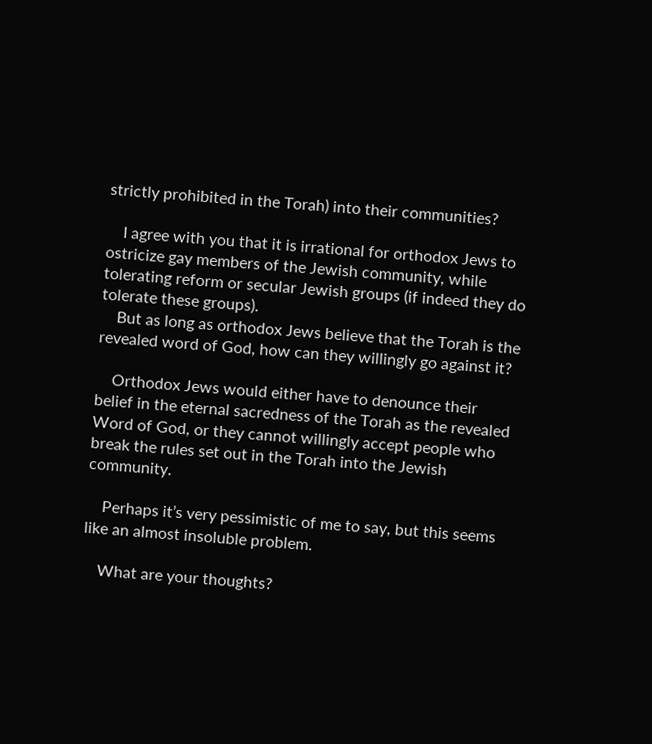strictly prohibited in the Torah) into their communities?

    I agree with you that it is irrational for orthodox Jews to ostricize gay members of the Jewish community, while tolerating reform or secular Jewish groups (if indeed they do tolerate these groups).
    But as long as orthodox Jews believe that the Torah is the revealed word of God, how can they willingly go against it?

    Orthodox Jews would either have to denounce their belief in the eternal sacredness of the Torah as the revealed Word of God, or they cannot willingly accept people who break the rules set out in the Torah into the Jewish community.

    Perhaps it’s very pessimistic of me to say, but this seems like an almost insoluble problem.

    What are your thoughts?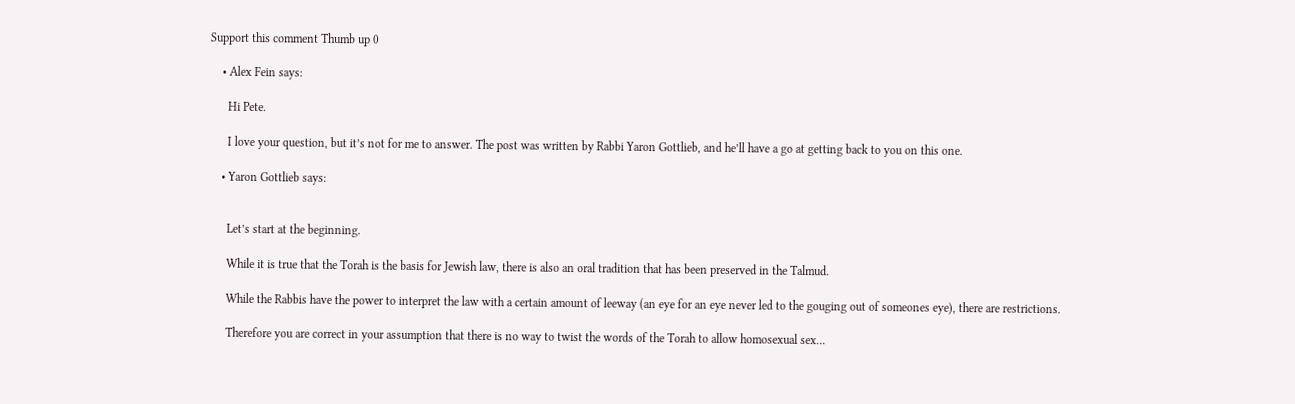Support this comment Thumb up 0

    • Alex Fein says:

      Hi Pete.

      I love your question, but it’s not for me to answer. The post was written by Rabbi Yaron Gottlieb, and he’ll have a go at getting back to you on this one.

    • Yaron Gottlieb says:


      Let’s start at the beginning.

      While it is true that the Torah is the basis for Jewish law, there is also an oral tradition that has been preserved in the Talmud.

      While the Rabbis have the power to interpret the law with a certain amount of leeway (an eye for an eye never led to the gouging out of someones eye), there are restrictions.

      Therefore you are correct in your assumption that there is no way to twist the words of the Torah to allow homosexual sex…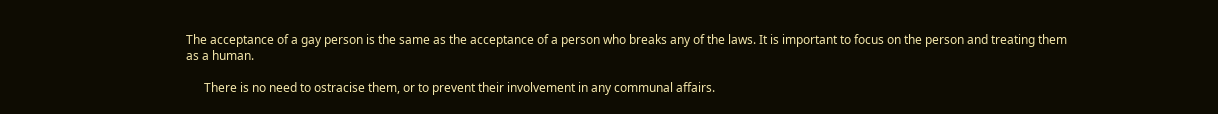The acceptance of a gay person is the same as the acceptance of a person who breaks any of the laws. It is important to focus on the person and treating them as a human.

      There is no need to ostracise them, or to prevent their involvement in any communal affairs.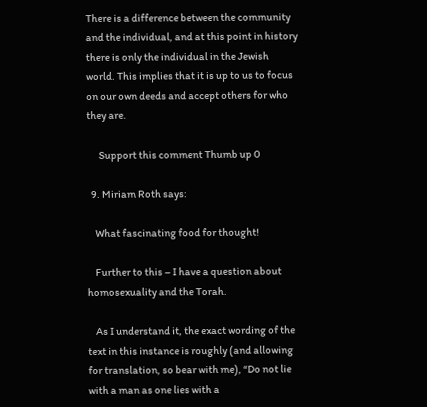There is a difference between the community and the individual, and at this point in history there is only the individual in the Jewish world. This implies that it is up to us to focus on our own deeds and accept others for who they are.

      Support this comment Thumb up 0

  9. Miriam Roth says:

    What fascinating food for thought!

    Further to this – I have a question about homosexuality and the Torah.

    As I understand it, the exact wording of the text in this instance is roughly (and allowing for translation, so bear with me), “Do not lie with a man as one lies with a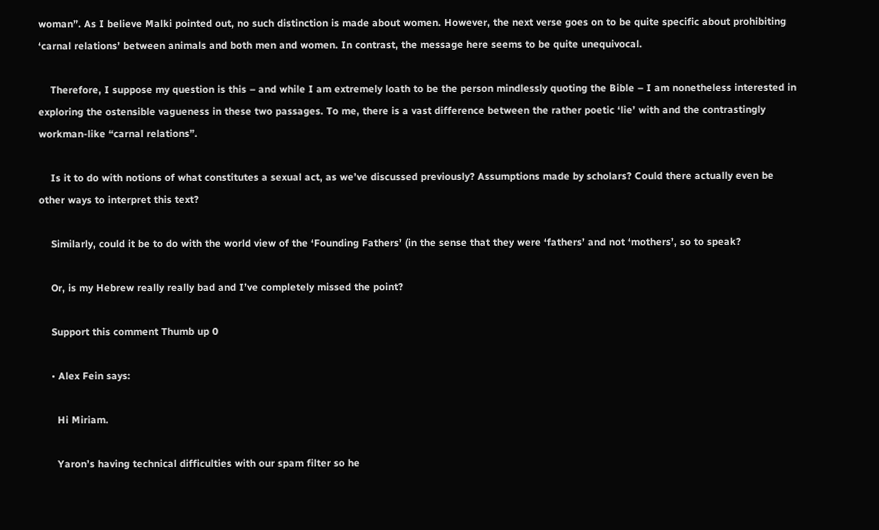woman”. As I believe Malki pointed out, no such distinction is made about women. However, the next verse goes on to be quite specific about prohibiting ‘carnal relations’ between animals and both men and women. In contrast, the message here seems to be quite unequivocal.

    Therefore, I suppose my question is this – and while I am extremely loath to be the person mindlessly quoting the Bible – I am nonetheless interested in exploring the ostensible vagueness in these two passages. To me, there is a vast difference between the rather poetic ‘lie’ with and the contrastingly workman-like “carnal relations”.

    Is it to do with notions of what constitutes a sexual act, as we’ve discussed previously? Assumptions made by scholars? Could there actually even be other ways to interpret this text?

    Similarly, could it be to do with the world view of the ‘Founding Fathers’ (in the sense that they were ‘fathers’ and not ‘mothers’, so to speak?

    Or, is my Hebrew really really bad and I’ve completely missed the point?

    Support this comment Thumb up 0

    • Alex Fein says:

      Hi Miriam.

      Yaron’s having technical difficulties with our spam filter so he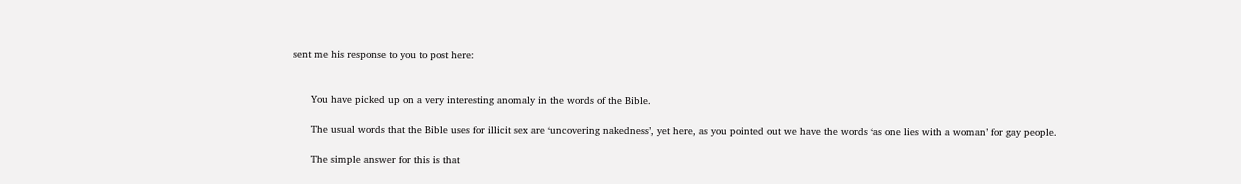sent me his response to you to post here:


      You have picked up on a very interesting anomaly in the words of the Bible.

      The usual words that the Bible uses for illicit sex are ‘uncovering nakedness’, yet here, as you pointed out we have the words ‘as one lies with a woman’ for gay people.

      The simple answer for this is that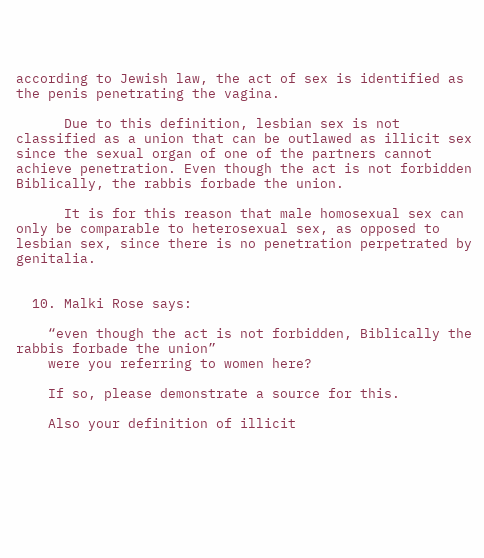according to Jewish law, the act of sex is identified as the penis penetrating the vagina.

      Due to this definition, lesbian sex is not classified as a union that can be outlawed as illicit sex since the sexual organ of one of the partners cannot achieve penetration. Even though the act is not forbidden Biblically, the rabbis forbade the union.

      It is for this reason that male homosexual sex can only be comparable to heterosexual sex, as opposed to lesbian sex, since there is no penetration perpetrated by genitalia.


  10. Malki Rose says:

    “even though the act is not forbidden, Biblically the rabbis forbade the union”
    were you referring to women here?

    If so, please demonstrate a source for this.

    Also your definition of illicit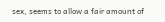sex, seems to allow a fair amount of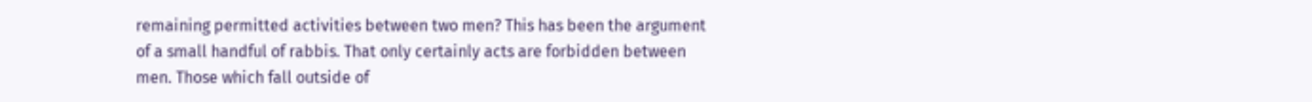remaining permitted activities between two men? This has been the argument of a small handful of rabbis. That only certainly acts are forbidden between men. Those which fall outside of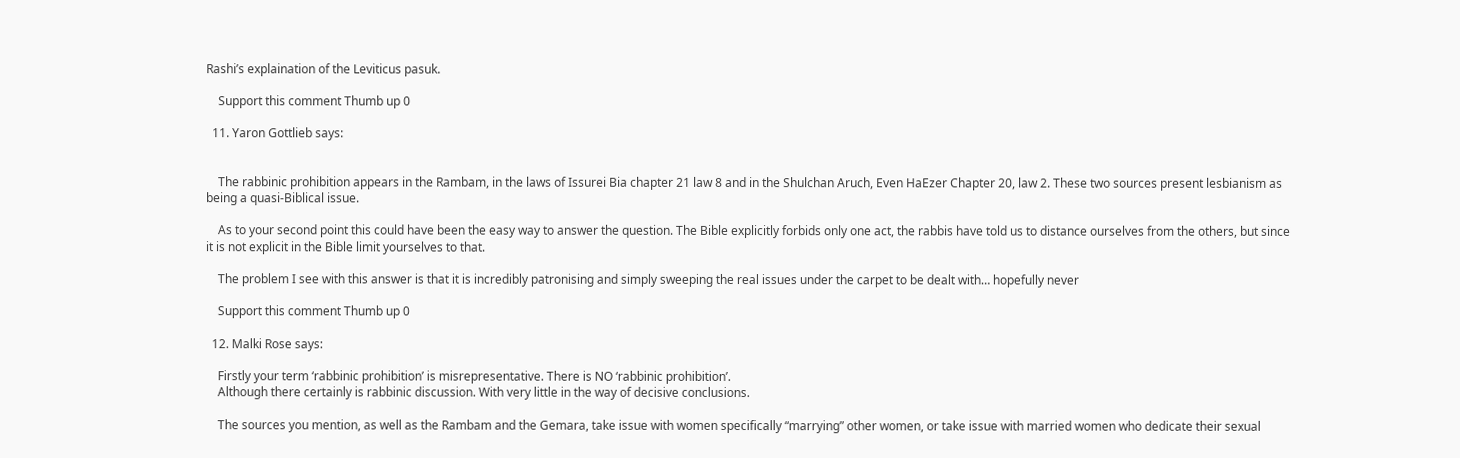Rashi’s explaination of the Leviticus pasuk.

    Support this comment Thumb up 0

  11. Yaron Gottlieb says:


    The rabbinic prohibition appears in the Rambam, in the laws of Issurei Bia chapter 21 law 8 and in the Shulchan Aruch, Even HaEzer Chapter 20, law 2. These two sources present lesbianism as being a quasi-Biblical issue.

    As to your second point this could have been the easy way to answer the question. The Bible explicitly forbids only one act, the rabbis have told us to distance ourselves from the others, but since it is not explicit in the Bible limit yourselves to that.

    The problem I see with this answer is that it is incredibly patronising and simply sweeping the real issues under the carpet to be dealt with… hopefully never

    Support this comment Thumb up 0

  12. Malki Rose says:

    Firstly your term ‘rabbinic prohibition’ is misrepresentative. There is NO ‘rabbinic prohibition’.
    Although there certainly is rabbinic discussion. With very little in the way of decisive conclusions.

    The sources you mention, as well as the Rambam and the Gemara, take issue with women specifically “marrying” other women, or take issue with married women who dedicate their sexual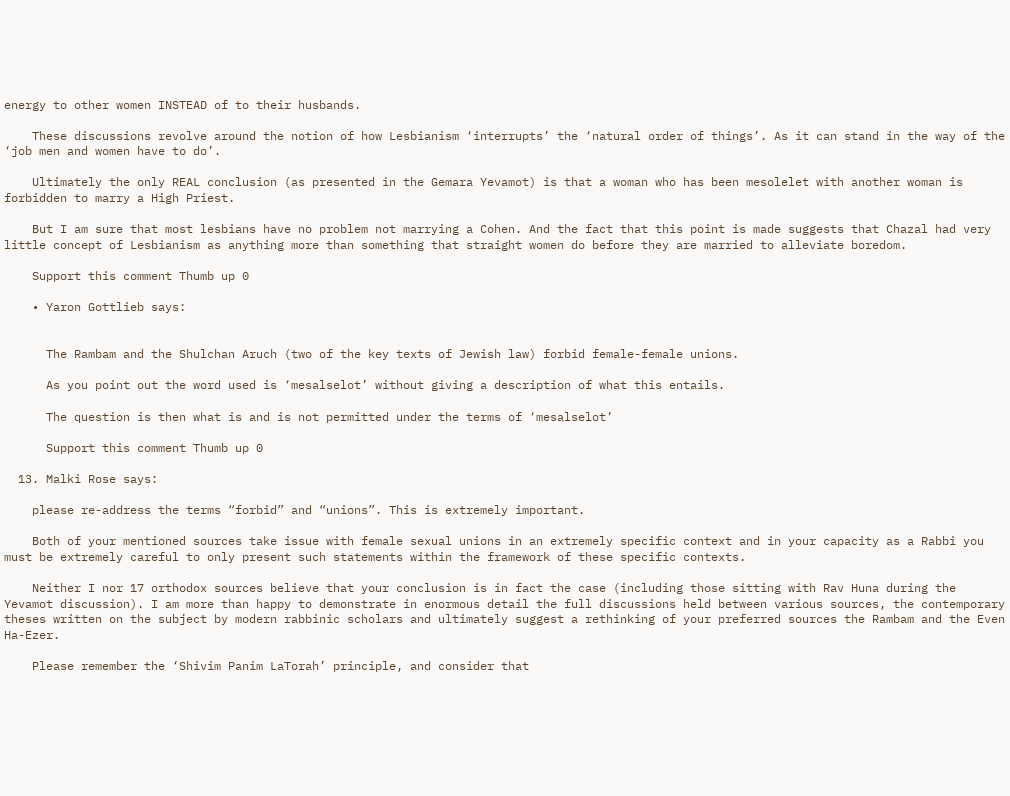energy to other women INSTEAD of to their husbands.

    These discussions revolve around the notion of how Lesbianism ‘interrupts’ the ‘natural order of things’. As it can stand in the way of the ‘job men and women have to do’.

    Ultimately the only REAL conclusion (as presented in the Gemara Yevamot) is that a woman who has been mesolelet with another woman is forbidden to marry a High Priest.

    But I am sure that most lesbians have no problem not marrying a Cohen. And the fact that this point is made suggests that Chazal had very little concept of Lesbianism as anything more than something that straight women do before they are married to alleviate boredom.

    Support this comment Thumb up 0

    • Yaron Gottlieb says:


      The Rambam and the Shulchan Aruch (two of the key texts of Jewish law) forbid female-female unions.

      As you point out the word used is ‘mesalselot’ without giving a description of what this entails.

      The question is then what is and is not permitted under the terms of ‘mesalselot’

      Support this comment Thumb up 0

  13. Malki Rose says:

    please re-address the terms “forbid” and “unions”. This is extremely important.

    Both of your mentioned sources take issue with female sexual unions in an extremely specific context and in your capacity as a Rabbi you must be extremely careful to only present such statements within the framework of these specific contexts.

    Neither I nor 17 orthodox sources believe that your conclusion is in fact the case (including those sitting with Rav Huna during the Yevamot discussion). I am more than happy to demonstrate in enormous detail the full discussions held between various sources, the contemporary theses written on the subject by modern rabbinic scholars and ultimately suggest a rethinking of your preferred sources the Rambam and the Even Ha-Ezer.

    Please remember the ‘Shivim Panim LaTorah’ principle, and consider that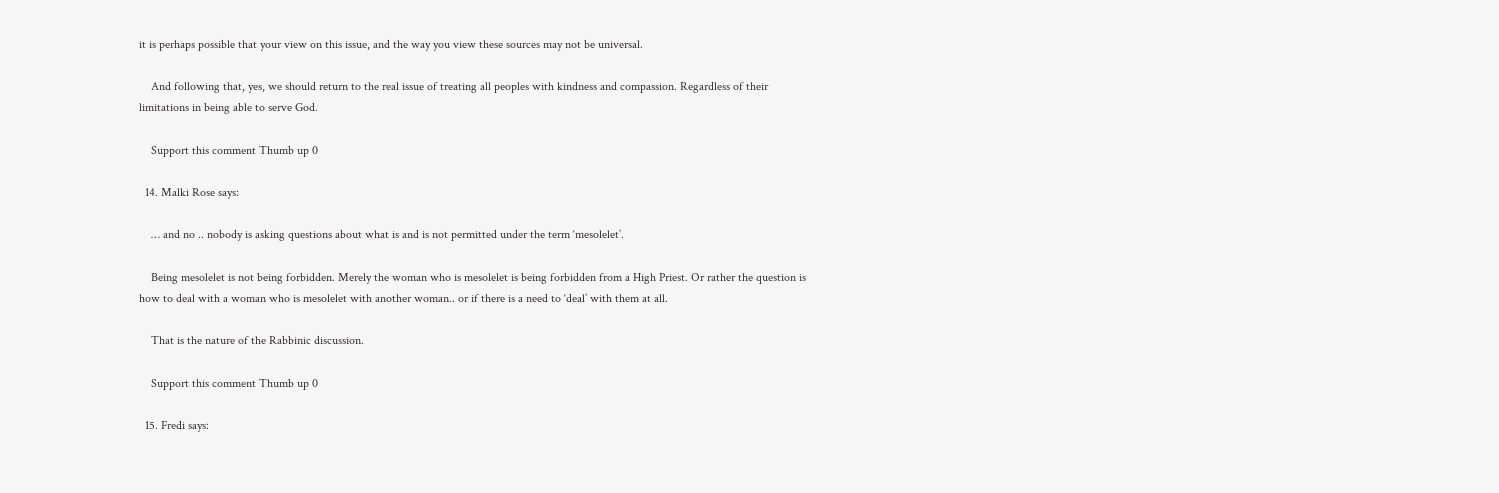it is perhaps possible that your view on this issue, and the way you view these sources may not be universal.

    And following that, yes, we should return to the real issue of treating all peoples with kindness and compassion. Regardless of their limitations in being able to serve God.

    Support this comment Thumb up 0

  14. Malki Rose says:

    … and no .. nobody is asking questions about what is and is not permitted under the term ‘mesolelet’.

    Being mesolelet is not being forbidden. Merely the woman who is mesolelet is being forbidden from a High Priest. Or rather the question is how to deal with a woman who is mesolelet with another woman.. or if there is a need to ‘deal’ with them at all.

    That is the nature of the Rabbinic discussion.

    Support this comment Thumb up 0

  15. Fredi says: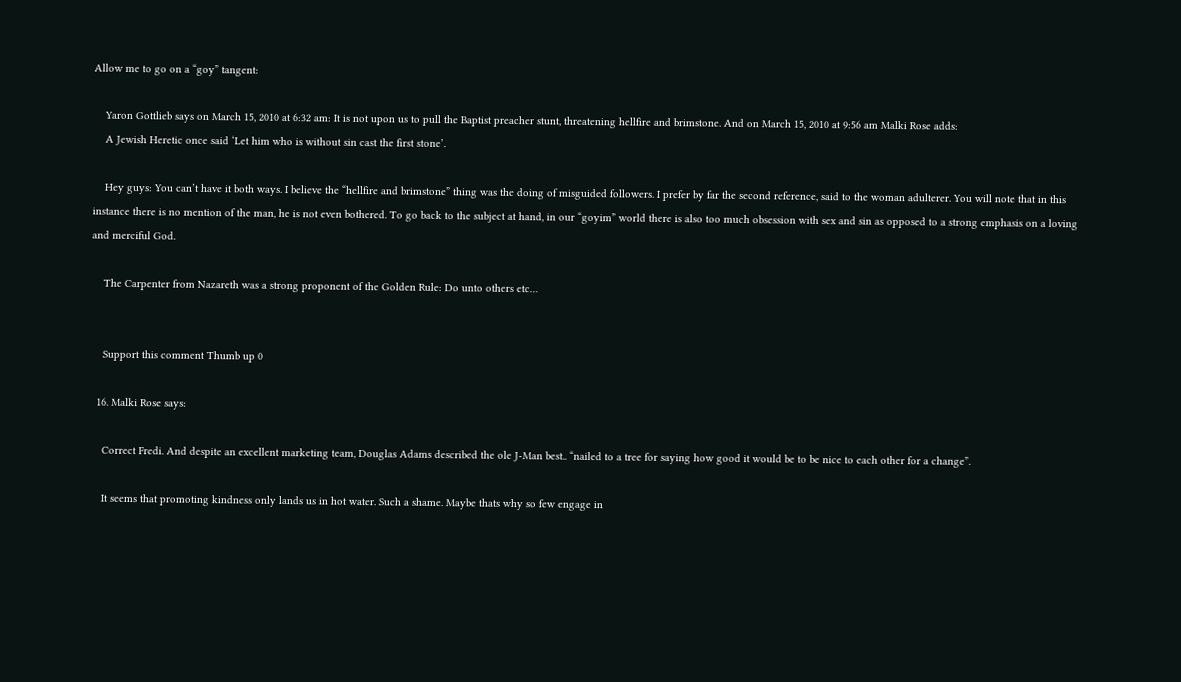Allow me to go on a “goy” tangent:

    Yaron Gottlieb says on March 15, 2010 at 6:32 am: It is not upon us to pull the Baptist preacher stunt, threatening hellfire and brimstone. And on March 15, 2010 at 9:56 am Malki Rose adds:
    A Jewish Heretic once said ‘Let him who is without sin cast the first stone’.

    Hey guys: You can’t have it both ways. I believe the “hellfire and brimstone” thing was the doing of misguided followers. I prefer by far the second reference, said to the woman adulterer. You will note that in this instance there is no mention of the man, he is not even bothered. To go back to the subject at hand, in our “goyim” world there is also too much obsession with sex and sin as opposed to a strong emphasis on a loving and merciful God.

    The Carpenter from Nazareth was a strong proponent of the Golden Rule: Do unto others etc…


    Support this comment Thumb up 0

  16. Malki Rose says:

    Correct Fredi. And despite an excellent marketing team, Douglas Adams described the ole J-Man best.. “nailed to a tree for saying how good it would be to be nice to each other for a change”.

    It seems that promoting kindness only lands us in hot water. Such a shame. Maybe thats why so few engage in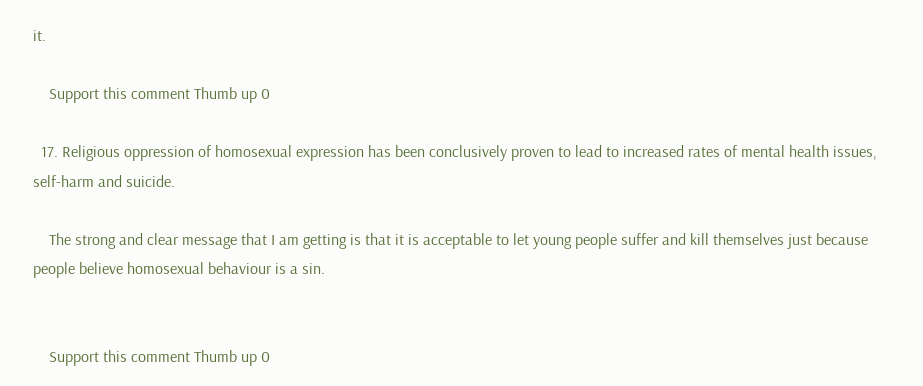it.

    Support this comment Thumb up 0

  17. Religious oppression of homosexual expression has been conclusively proven to lead to increased rates of mental health issues, self-harm and suicide.

    The strong and clear message that I am getting is that it is acceptable to let young people suffer and kill themselves just because people believe homosexual behaviour is a sin.


    Support this comment Thumb up 0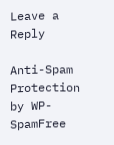Leave a Reply

Anti-Spam Protection by WP-SpamFree